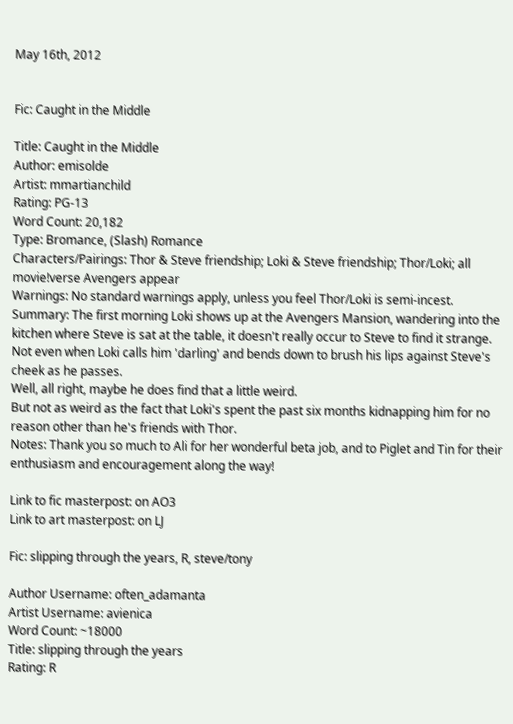May 16th, 2012


Fic: Caught in the Middle

Title: Caught in the Middle
Author: emisolde
Artist: mmartianchild
Rating: PG-13
Word Count: 20,182
Type: Bromance, (Slash) Romance
Characters/Pairings: Thor & Steve friendship; Loki & Steve friendship; Thor/Loki; all movie!verse Avengers appear
Warnings: No standard warnings apply, unless you feel Thor/Loki is semi-incest.
Summary: The first morning Loki shows up at the Avengers Mansion, wandering into the kitchen where Steve is sat at the table, it doesn't really occur to Steve to find it strange. Not even when Loki calls him 'darling' and bends down to brush his lips against Steve's cheek as he passes.
Well, all right, maybe he does find that a little weird.
But not as weird as the fact that Loki's spent the past six months kidnapping him for no reason other than he's friends with Thor.
Notes: Thank you so much to Ali for her wonderful beta job, and to Piglet and Tin for their enthusiasm and encouragement along the way!

Link to fic masterpost: on AO3
Link to art masterpost: on LJ

Fic: slipping through the years, R, steve/tony

Author Username: often_adamanta
Artist Username: avienica
Word Count: ~18000
Title: slipping through the years
Rating: R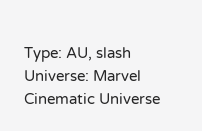Type: AU, slash
Universe: Marvel Cinematic Universe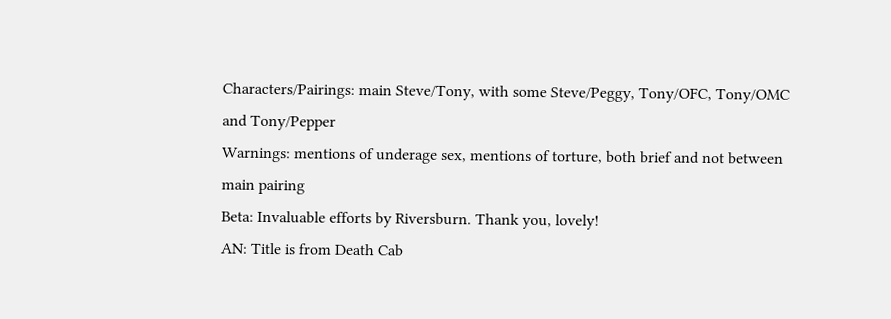Characters/Pairings: main Steve/Tony, with some Steve/Peggy, Tony/OFC, Tony/OMC and Tony/Pepper
Warnings: mentions of underage sex, mentions of torture, both brief and not between main pairing
Beta: Invaluable efforts by Riversburn. Thank you, lovely!
AN: Title is from Death Cab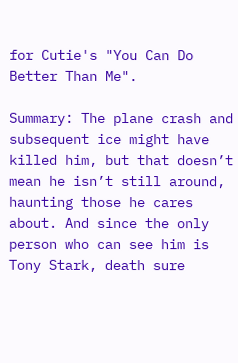for Cutie's "You Can Do Better Than Me".

Summary: The plane crash and subsequent ice might have killed him, but that doesn’t mean he isn’t still around, haunting those he cares about. And since the only person who can see him is Tony Stark, death sure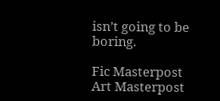isn’t going to be boring.

Fic Masterpost
Art Masterpost